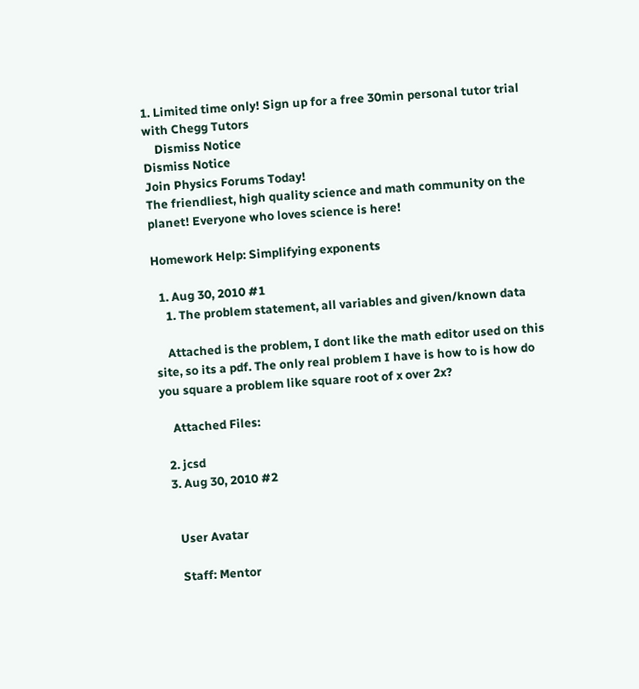1. Limited time only! Sign up for a free 30min personal tutor trial with Chegg Tutors
    Dismiss Notice
Dismiss Notice
Join Physics Forums Today!
The friendliest, high quality science and math community on the planet! Everyone who loves science is here!

Homework Help: Simplifying exponents

  1. Aug 30, 2010 #1
    1. The problem statement, all variables and given/known data

    Attached is the problem, I dont like the math editor used on this site, so its a pdf. The only real problem I have is how to is how do you square a problem like square root of x over 2x?

    Attached Files:

  2. jcsd
  3. Aug 30, 2010 #2


    User Avatar

    Staff: Mentor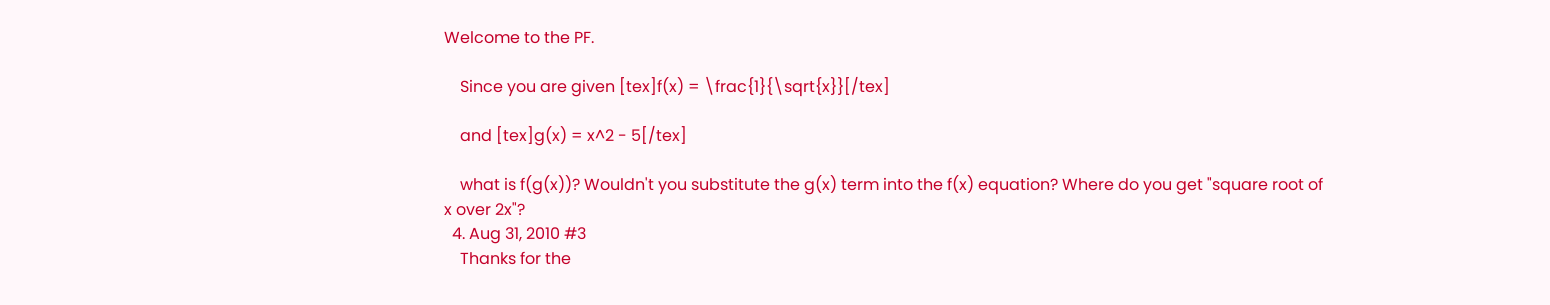Welcome to the PF.

    Since you are given [tex]f(x) = \frac{1}{\sqrt{x}}[/tex]

    and [tex]g(x) = x^2 - 5[/tex]

    what is f(g(x))? Wouldn't you substitute the g(x) term into the f(x) equation? Where do you get "square root of x over 2x"?
  4. Aug 31, 2010 #3
    Thanks for the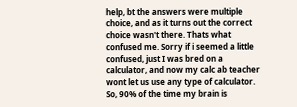help, bt the answers were multiple choice, and as it turns out the correct choice wasn't there. Thats what confused me. Sorry if i seemed a little confused, just I was bred on a calculator, and now my calc ab teacher wont let us use any type of calculator. So, 90% of the time my brain is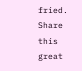fried.
Share this great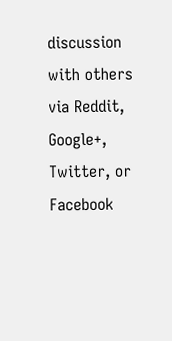discussion with others via Reddit, Google+, Twitter, or Facebook